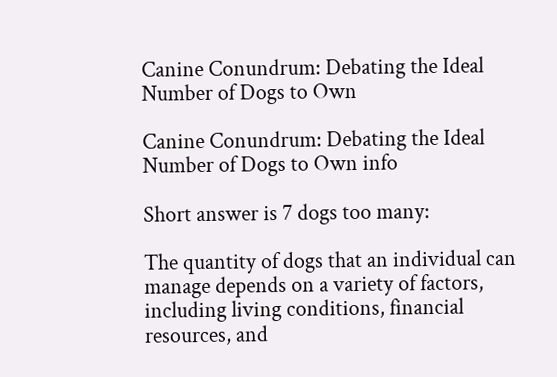Canine Conundrum: Debating the Ideal Number of Dogs to Own

Canine Conundrum: Debating the Ideal Number of Dogs to Own info

Short answer is 7 dogs too many:

The quantity of dogs that an individual can manage depends on a variety of factors, including living conditions, financial resources, and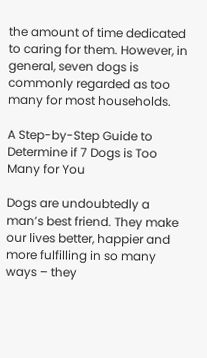the amount of time dedicated to caring for them. However, in general, seven dogs is commonly regarded as too many for most households.

A Step-by-Step Guide to Determine if 7 Dogs is Too Many for You

Dogs are undoubtedly a man’s best friend. They make our lives better, happier and more fulfilling in so many ways – they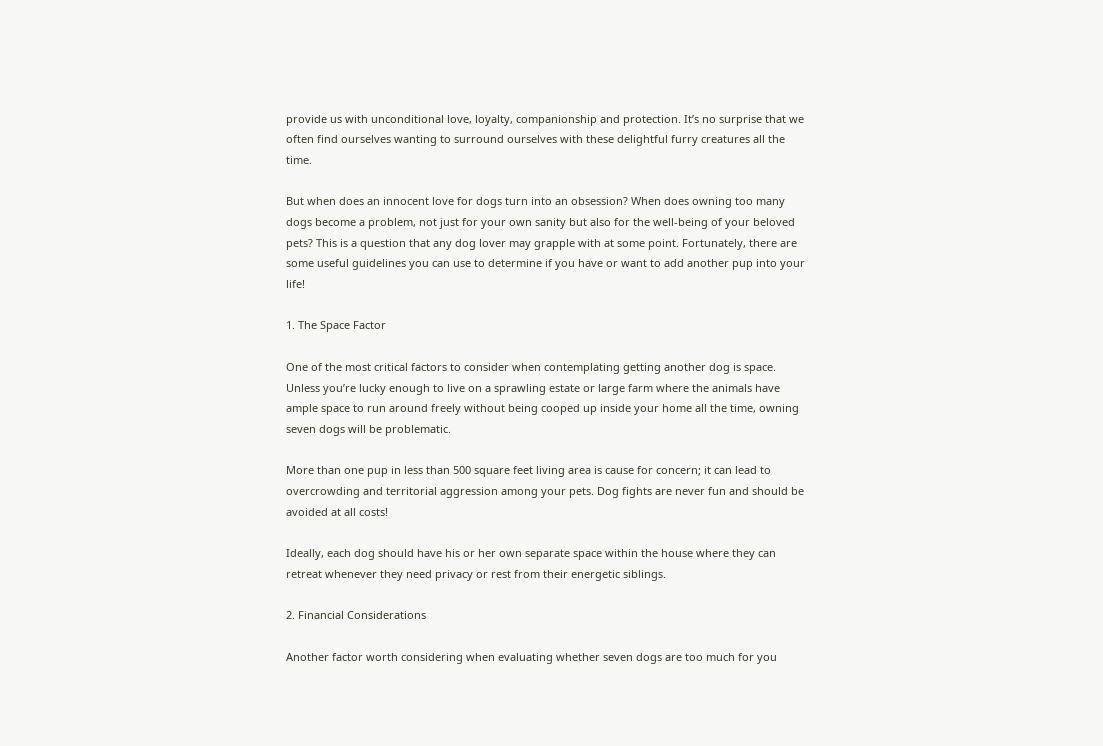provide us with unconditional love, loyalty, companionship and protection. It’s no surprise that we often find ourselves wanting to surround ourselves with these delightful furry creatures all the time.

But when does an innocent love for dogs turn into an obsession? When does owning too many dogs become a problem, not just for your own sanity but also for the well-being of your beloved pets? This is a question that any dog lover may grapple with at some point. Fortunately, there are some useful guidelines you can use to determine if you have or want to add another pup into your life!

1. The Space Factor

One of the most critical factors to consider when contemplating getting another dog is space. Unless you’re lucky enough to live on a sprawling estate or large farm where the animals have ample space to run around freely without being cooped up inside your home all the time, owning seven dogs will be problematic.

More than one pup in less than 500 square feet living area is cause for concern; it can lead to overcrowding and territorial aggression among your pets. Dog fights are never fun and should be avoided at all costs!

Ideally, each dog should have his or her own separate space within the house where they can retreat whenever they need privacy or rest from their energetic siblings.

2. Financial Considerations

Another factor worth considering when evaluating whether seven dogs are too much for you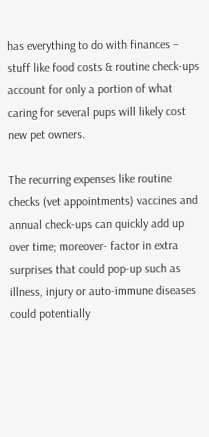has everything to do with finances – stuff like food costs & routine check-ups account for only a portion of what caring for several pups will likely cost new pet owners.

The recurring expenses like routine checks (vet appointments) vaccines and annual check-ups can quickly add up over time; moreover- factor in extra surprises that could pop-up such as illness, injury or auto-immune diseases could potentially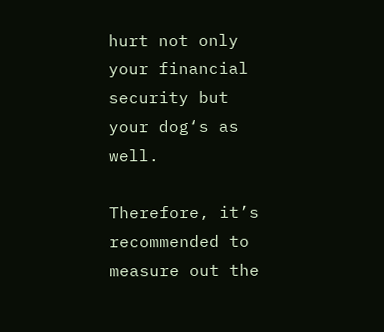hurt not only your financial security but your dog‘s as well.

Therefore, it’s recommended to measure out the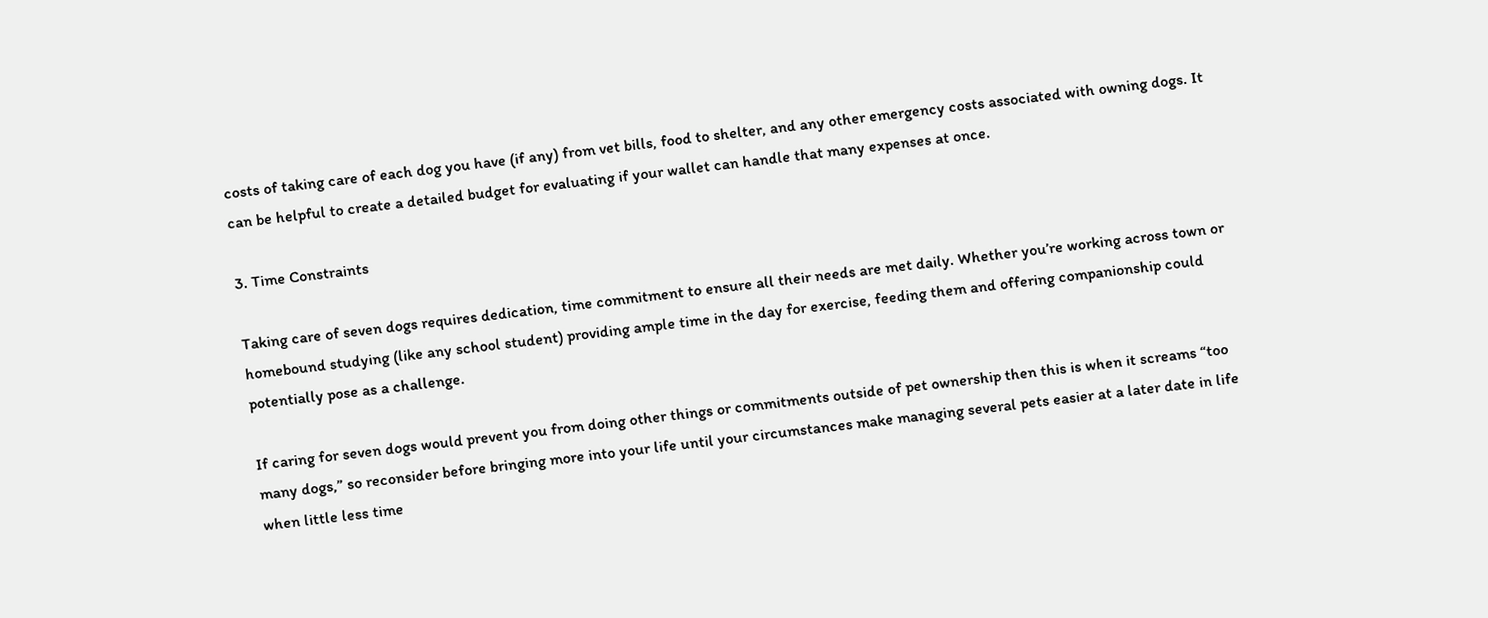costs of taking care of each dog you have (if any) from vet bills, food to shelter, and any other emergency costs associated with owning dogs. It can be helpful to create a detailed budget for evaluating if your wallet can handle that many expenses at once.

3. Time Constraints

Taking care of seven dogs requires dedication, time commitment to ensure all their needs are met daily. Whether you’re working across town or homebound studying (like any school student) providing ample time in the day for exercise, feeding them and offering companionship could potentially pose as a challenge.

If caring for seven dogs would prevent you from doing other things or commitments outside of pet ownership then this is when it screams “too many dogs,” so reconsider before bringing more into your life until your circumstances make managing several pets easier at a later date in life when little less time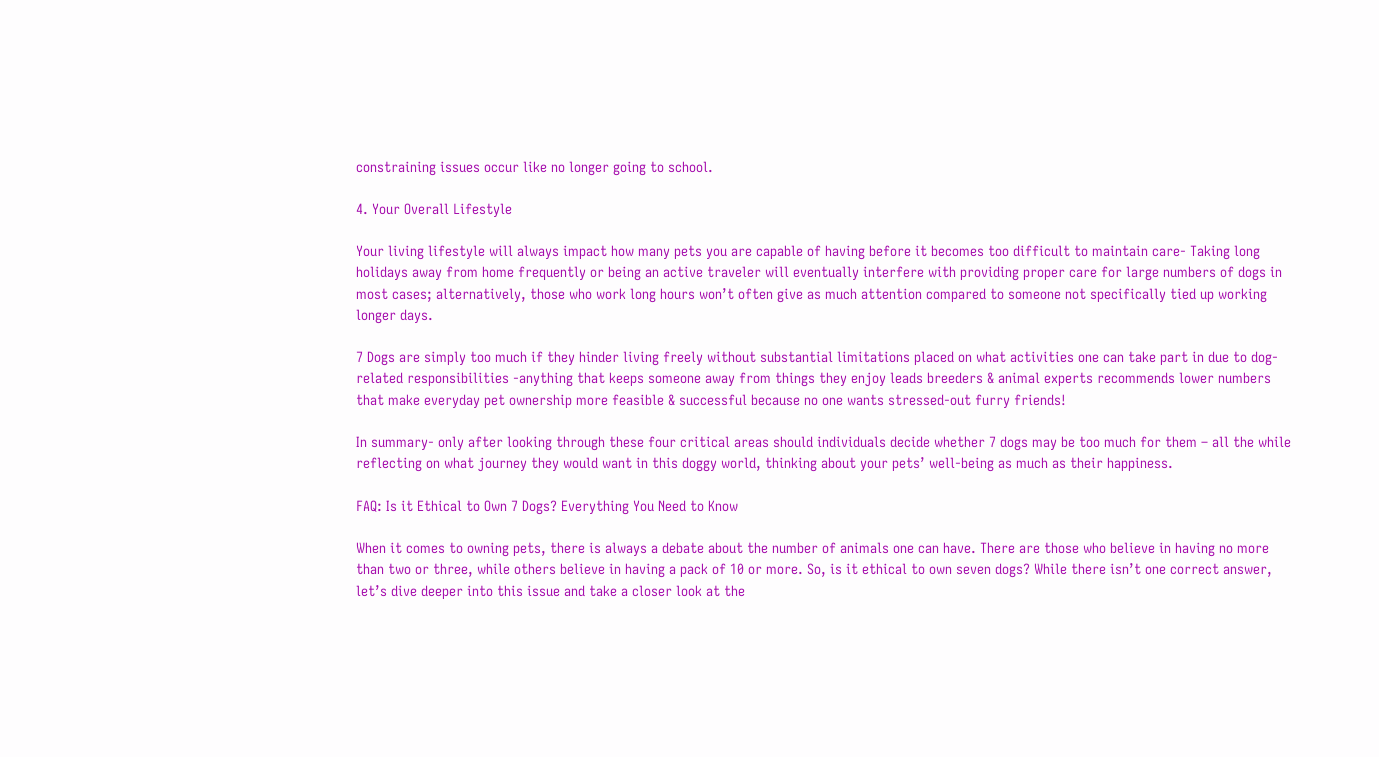constraining issues occur like no longer going to school.

4. Your Overall Lifestyle

Your living lifestyle will always impact how many pets you are capable of having before it becomes too difficult to maintain care- Taking long holidays away from home frequently or being an active traveler will eventually interfere with providing proper care for large numbers of dogs in most cases; alternatively, those who work long hours won’t often give as much attention compared to someone not specifically tied up working longer days.

7 Dogs are simply too much if they hinder living freely without substantial limitations placed on what activities one can take part in due to dog-related responsibilities -anything that keeps someone away from things they enjoy leads breeders & animal experts recommends lower numbers that make everyday pet ownership more feasible & successful because no one wants stressed-out furry friends!

In summary- only after looking through these four critical areas should individuals decide whether 7 dogs may be too much for them – all the while reflecting on what journey they would want in this doggy world, thinking about your pets’ well-being as much as their happiness.

FAQ: Is it Ethical to Own 7 Dogs? Everything You Need to Know

When it comes to owning pets, there is always a debate about the number of animals one can have. There are those who believe in having no more than two or three, while others believe in having a pack of 10 or more. So, is it ethical to own seven dogs? While there isn’t one correct answer, let’s dive deeper into this issue and take a closer look at the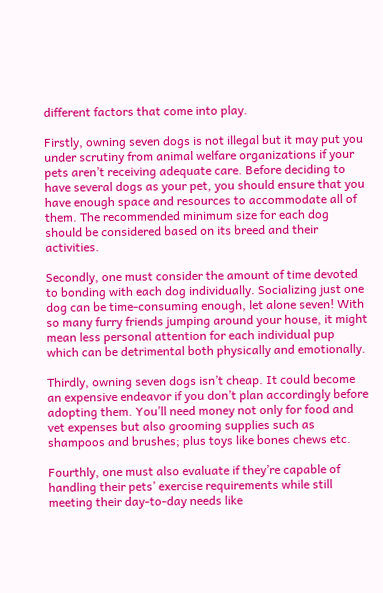different factors that come into play.

Firstly, owning seven dogs is not illegal but it may put you under scrutiny from animal welfare organizations if your pets aren’t receiving adequate care. Before deciding to have several dogs as your pet, you should ensure that you have enough space and resources to accommodate all of them. The recommended minimum size for each dog should be considered based on its breed and their activities.

Secondly, one must consider the amount of time devoted to bonding with each dog individually. Socializing just one dog can be time-consuming enough, let alone seven! With so many furry friends jumping around your house, it might mean less personal attention for each individual pup which can be detrimental both physically and emotionally.

Thirdly, owning seven dogs isn’t cheap. It could become an expensive endeavor if you don’t plan accordingly before adopting them. You’ll need money not only for food and vet expenses but also grooming supplies such as shampoos and brushes; plus toys like bones chews etc.

Fourthly, one must also evaluate if they’re capable of handling their pets’ exercise requirements while still meeting their day-to-day needs like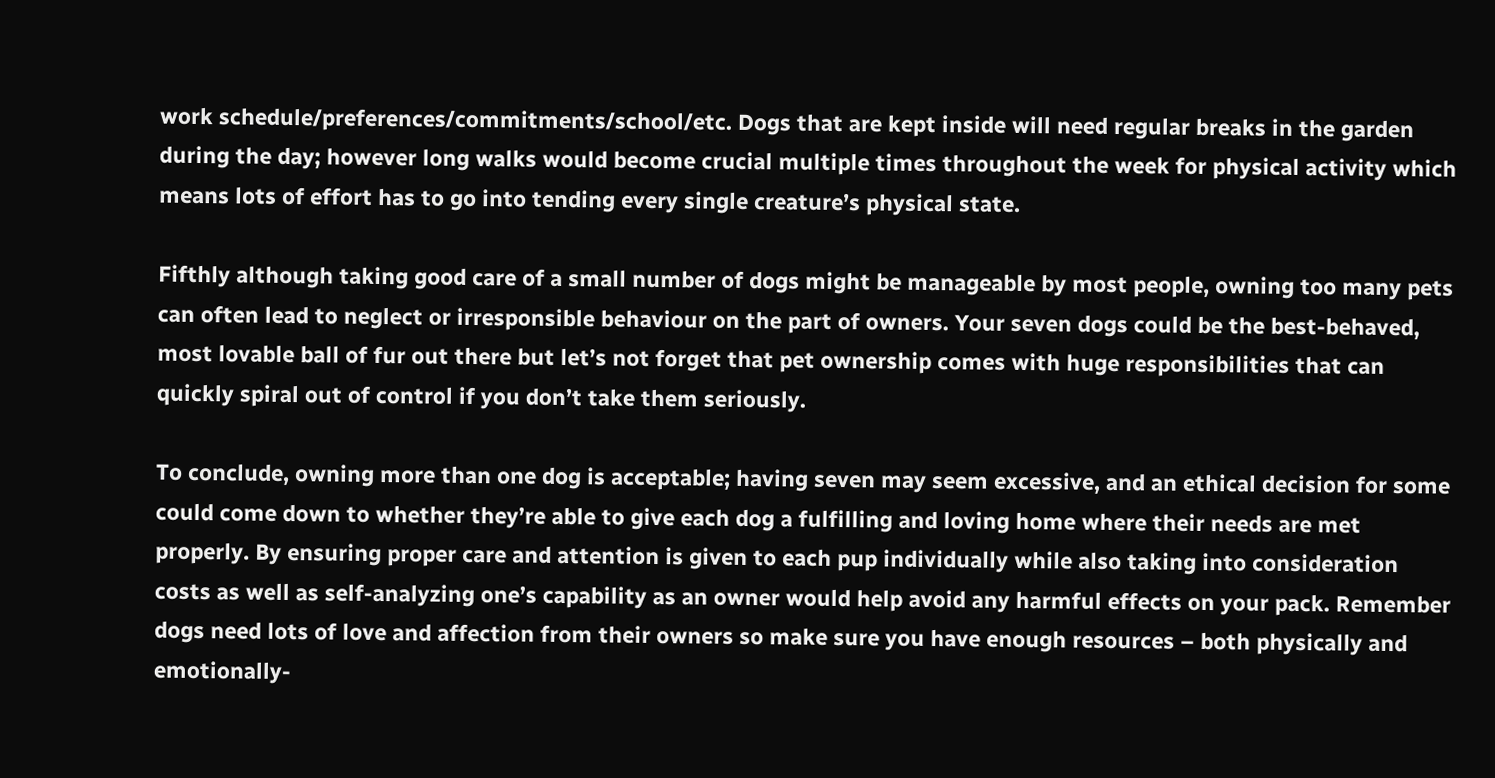work schedule/preferences/commitments/school/etc. Dogs that are kept inside will need regular breaks in the garden during the day; however long walks would become crucial multiple times throughout the week for physical activity which means lots of effort has to go into tending every single creature’s physical state.

Fifthly although taking good care of a small number of dogs might be manageable by most people, owning too many pets can often lead to neglect or irresponsible behaviour on the part of owners. Your seven dogs could be the best-behaved, most lovable ball of fur out there but let’s not forget that pet ownership comes with huge responsibilities that can quickly spiral out of control if you don’t take them seriously.

To conclude, owning more than one dog is acceptable; having seven may seem excessive, and an ethical decision for some could come down to whether they’re able to give each dog a fulfilling and loving home where their needs are met properly. By ensuring proper care and attention is given to each pup individually while also taking into consideration costs as well as self-analyzing one’s capability as an owner would help avoid any harmful effects on your pack. Remember dogs need lots of love and affection from their owners so make sure you have enough resources – both physically and emotionally-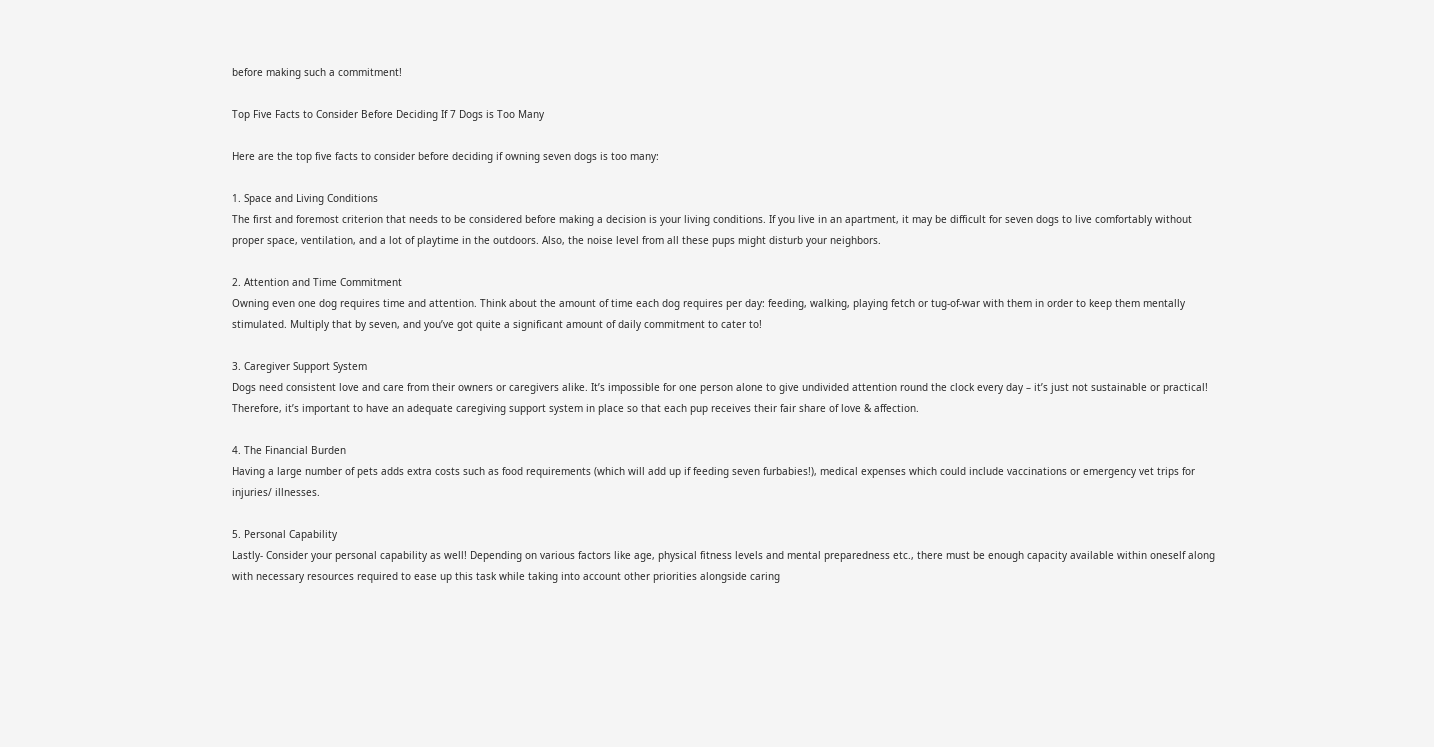before making such a commitment!

Top Five Facts to Consider Before Deciding If 7 Dogs is Too Many

Here are the top five facts to consider before deciding if owning seven dogs is too many:

1. Space and Living Conditions
The first and foremost criterion that needs to be considered before making a decision is your living conditions. If you live in an apartment, it may be difficult for seven dogs to live comfortably without proper space, ventilation, and a lot of playtime in the outdoors. Also, the noise level from all these pups might disturb your neighbors.

2. Attention and Time Commitment
Owning even one dog requires time and attention. Think about the amount of time each dog requires per day: feeding, walking, playing fetch or tug-of-war with them in order to keep them mentally stimulated. Multiply that by seven, and you’ve got quite a significant amount of daily commitment to cater to!

3. Caregiver Support System
Dogs need consistent love and care from their owners or caregivers alike. It’s impossible for one person alone to give undivided attention round the clock every day – it’s just not sustainable or practical! Therefore, it’s important to have an adequate caregiving support system in place so that each pup receives their fair share of love & affection.

4. The Financial Burden
Having a large number of pets adds extra costs such as food requirements (which will add up if feeding seven furbabies!), medical expenses which could include vaccinations or emergency vet trips for injuries/ illnesses.

5. Personal Capability
Lastly- Consider your personal capability as well! Depending on various factors like age, physical fitness levels and mental preparedness etc., there must be enough capacity available within oneself along with necessary resources required to ease up this task while taking into account other priorities alongside caring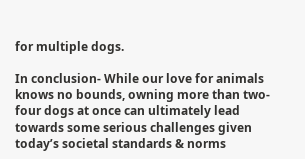for multiple dogs.

In conclusion- While our love for animals knows no bounds, owning more than two-four dogs at once can ultimately lead towards some serious challenges given today’s societal standards & norms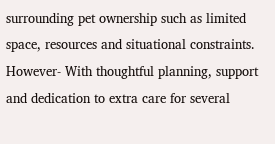surrounding pet ownership such as limited space, resources and situational constraints. However- With thoughtful planning, support and dedication to extra care for several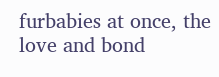furbabies at once, the love and bond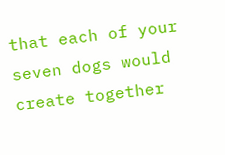that each of your seven dogs would create together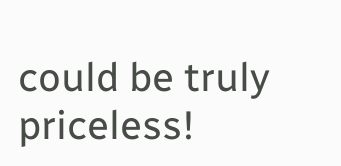could be truly priceless!